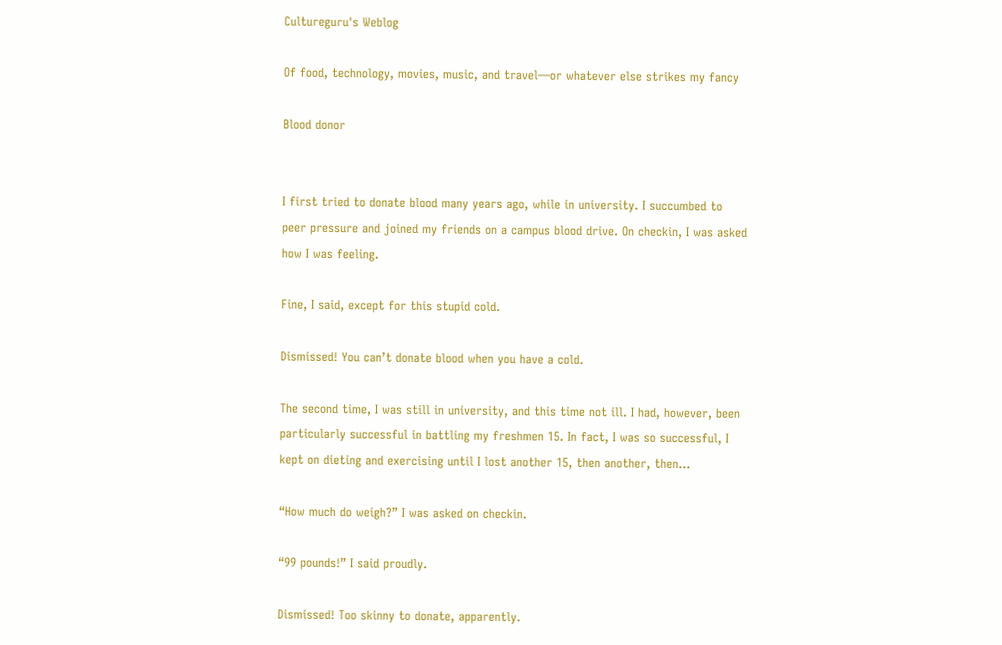Cultureguru's Weblog

Of food, technology, movies, music, and travel—or whatever else strikes my fancy

Blood donor


I first tried to donate blood many years ago, while in university. I succumbed to peer pressure and joined my friends on a campus blood drive. On checkin, I was asked how I was feeling.

Fine, I said, except for this stupid cold.

Dismissed! You can’t donate blood when you have a cold.

The second time, I was still in university, and this time not ill. I had, however, been particularly successful in battling my freshmen 15. In fact, I was so successful, I kept on dieting and exercising until I lost another 15, then another, then…

“How much do weigh?” I was asked on checkin.

“99 pounds!” I said proudly.

Dismissed! Too skinny to donate, apparently.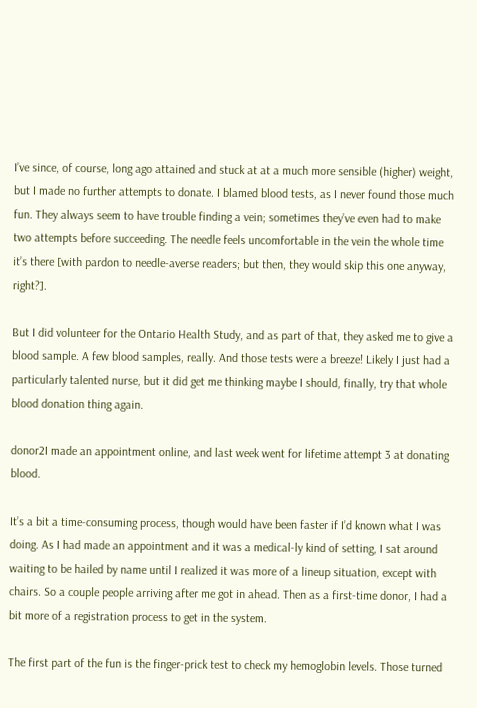I’ve since, of course, long ago attained and stuck at at a much more sensible (higher) weight, but I made no further attempts to donate. I blamed blood tests, as I never found those much fun. They always seem to have trouble finding a vein; sometimes they’ve even had to make two attempts before succeeding. The needle feels uncomfortable in the vein the whole time it’s there [with pardon to needle-averse readers; but then, they would skip this one anyway, right?].

But I did volunteer for the Ontario Health Study, and as part of that, they asked me to give a blood sample. A few blood samples, really. And those tests were a breeze! Likely I just had a particularly talented nurse, but it did get me thinking maybe I should, finally, try that whole blood donation thing again.

donor2I made an appointment online, and last week went for lifetime attempt 3 at donating blood.

It’s a bit a time-consuming process, though would have been faster if I’d known what I was doing. As I had made an appointment and it was a medical-ly kind of setting, I sat around waiting to be hailed by name until I realized it was more of a lineup situation, except with chairs. So a couple people arriving after me got in ahead. Then as a first-time donor, I had a bit more of a registration process to get in the system.

The first part of the fun is the finger-prick test to check my hemoglobin levels. Those turned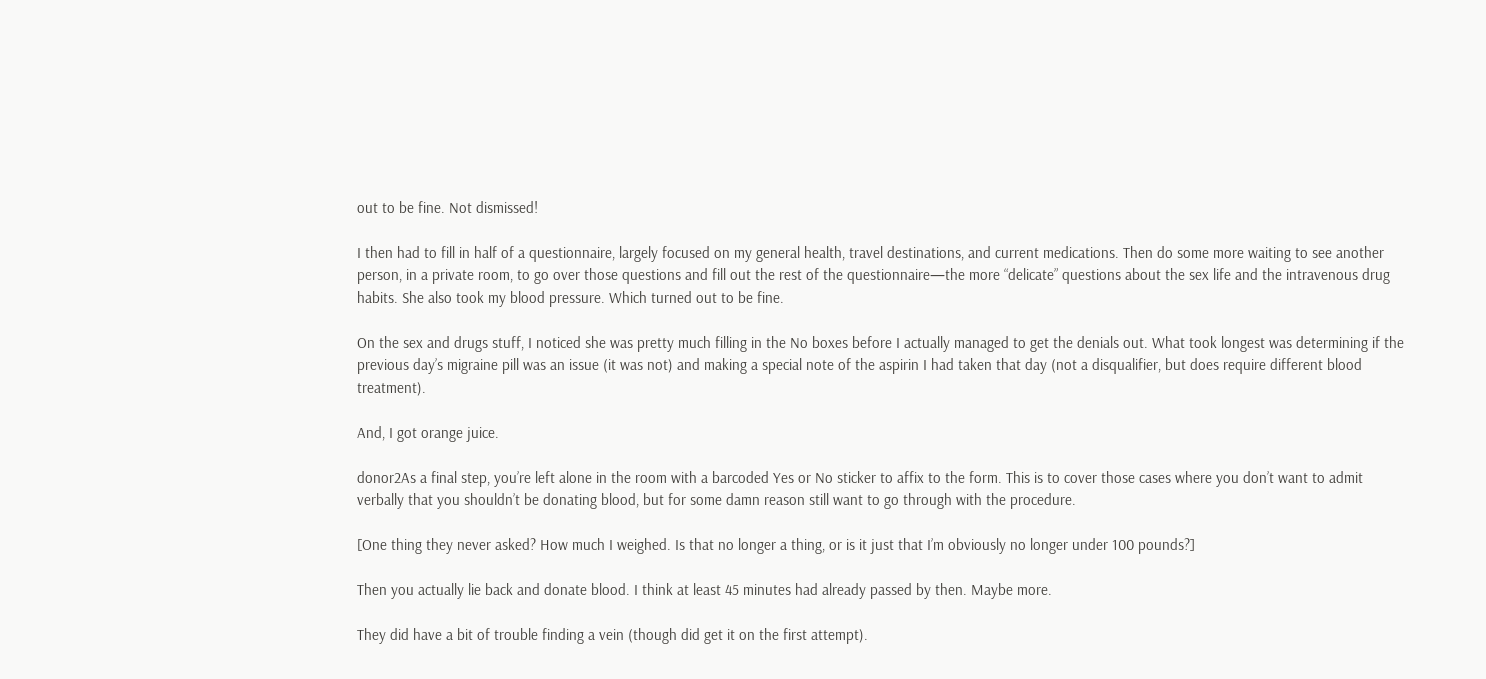out to be fine. Not dismissed!

I then had to fill in half of a questionnaire, largely focused on my general health, travel destinations, and current medications. Then do some more waiting to see another person, in a private room, to go over those questions and fill out the rest of the questionnaire—the more “delicate” questions about the sex life and the intravenous drug habits. She also took my blood pressure. Which turned out to be fine.

On the sex and drugs stuff, I noticed she was pretty much filling in the No boxes before I actually managed to get the denials out. What took longest was determining if the previous day’s migraine pill was an issue (it was not) and making a special note of the aspirin I had taken that day (not a disqualifier, but does require different blood treatment).

And, I got orange juice.

donor2As a final step, you’re left alone in the room with a barcoded Yes or No sticker to affix to the form. This is to cover those cases where you don’t want to admit verbally that you shouldn’t be donating blood, but for some damn reason still want to go through with the procedure.

[One thing they never asked? How much I weighed. Is that no longer a thing, or is it just that I’m obviously no longer under 100 pounds?]

Then you actually lie back and donate blood. I think at least 45 minutes had already passed by then. Maybe more.

They did have a bit of trouble finding a vein (though did get it on the first attempt).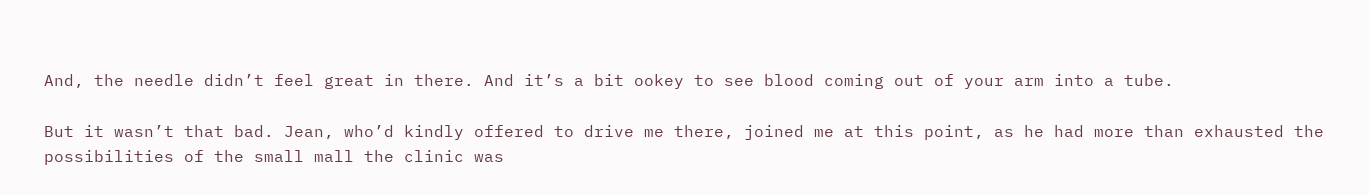And, the needle didn’t feel great in there. And it’s a bit ookey to see blood coming out of your arm into a tube.

But it wasn’t that bad. Jean, who’d kindly offered to drive me there, joined me at this point, as he had more than exhausted the possibilities of the small mall the clinic was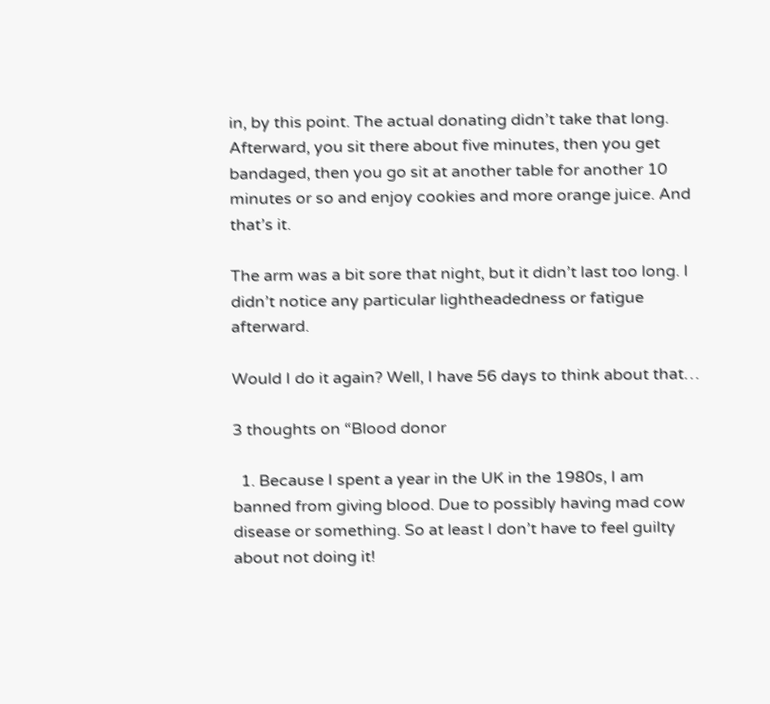in, by this point. The actual donating didn’t take that long. Afterward, you sit there about five minutes, then you get bandaged, then you go sit at another table for another 10 minutes or so and enjoy cookies and more orange juice. And that’s it.

The arm was a bit sore that night, but it didn’t last too long. I didn’t notice any particular lightheadedness or fatigue afterward.

Would I do it again? Well, I have 56 days to think about that…

3 thoughts on “Blood donor

  1. Because I spent a year in the UK in the 1980s, I am banned from giving blood. Due to possibly having mad cow disease or something. So at least I don’t have to feel guilty about not doing it!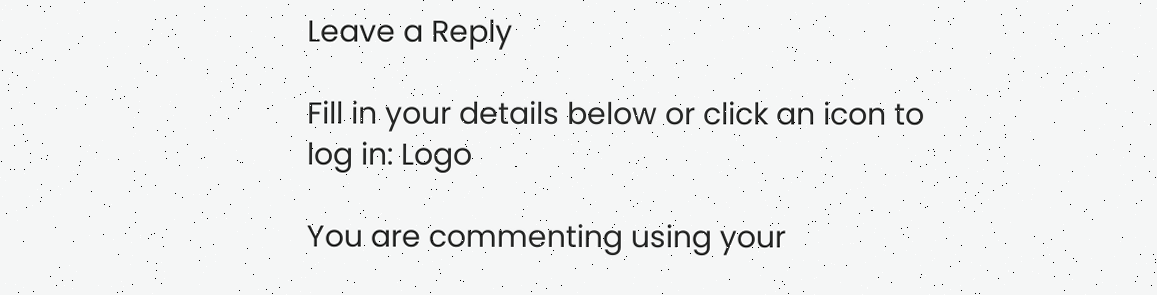Leave a Reply

Fill in your details below or click an icon to log in: Logo

You are commenting using your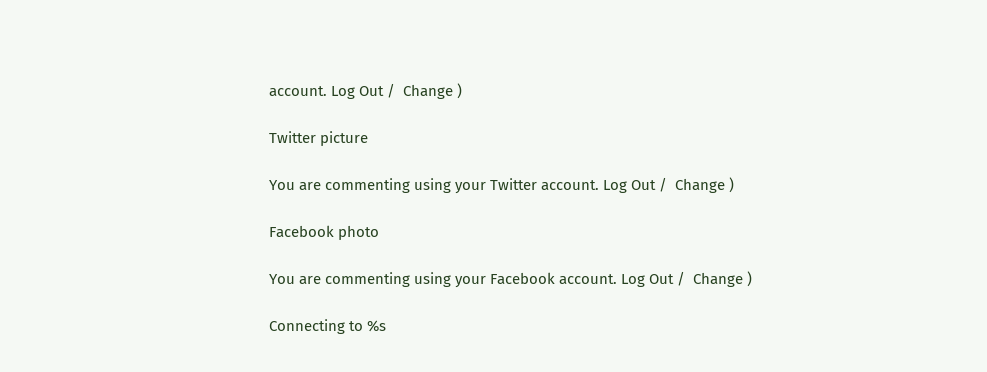account. Log Out /  Change )

Twitter picture

You are commenting using your Twitter account. Log Out /  Change )

Facebook photo

You are commenting using your Facebook account. Log Out /  Change )

Connecting to %s